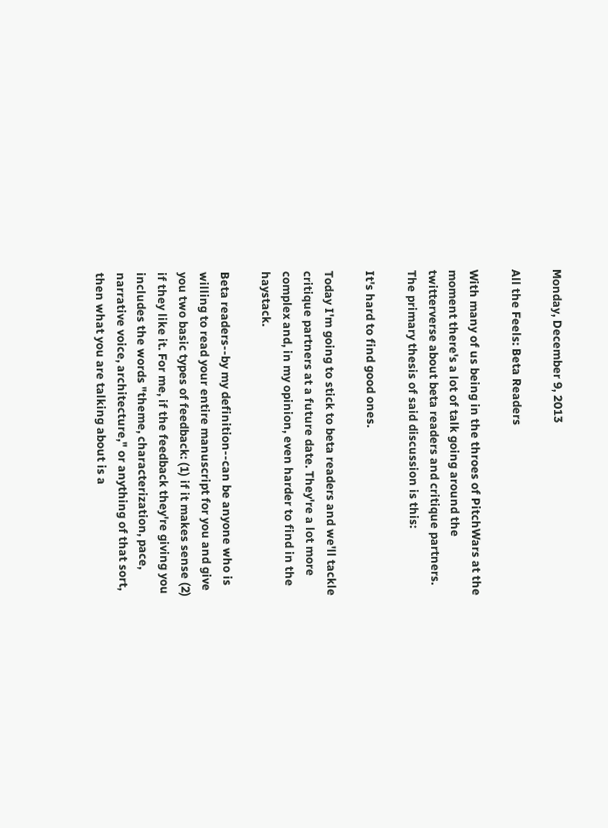Monday, December 9, 2013

All the Feels: Beta Readers

With many of us being in the throes of PitchWars at the moment there's a lot of talk going around the twitterverse about beta readers and critique partners. The primary thesis of said discussion is this:

It's hard to find good ones.

Today I'm going to stick to beta readers and we'll tackle critique partners at a future date. They're a lot more complex and, in my opinion, even harder to find in the haystack.

Beta readers--by my definition--can be anyone who is willing to read your entire manuscript for you and give you two basic types of feedback: (1) if it makes sense (2) if they like it. For me, if the feedback they're giving you includes the words "theme, characterization, pace, narrative voice, architecture," or anything of that sort, then what you are talking about is a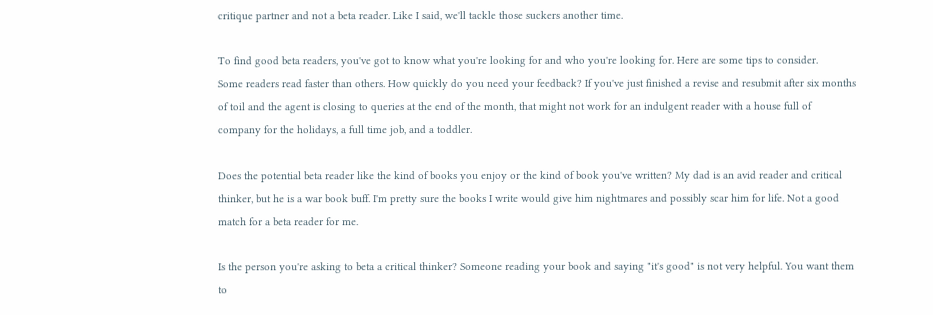critique partner and not a beta reader. Like I said, we'll tackle those suckers another time.

To find good beta readers, you've got to know what you're looking for and who you're looking for. Here are some tips to consider.
Some readers read faster than others. How quickly do you need your feedback? If you've just finished a revise and resubmit after six months of toil and the agent is closing to queries at the end of the month, that might not work for an indulgent reader with a house full of company for the holidays, a full time job, and a toddler.

Does the potential beta reader like the kind of books you enjoy or the kind of book you've written? My dad is an avid reader and critical thinker, but he is a war book buff. I'm pretty sure the books I write would give him nightmares and possibly scar him for life. Not a good match for a beta reader for me.

Is the person you're asking to beta a critical thinker? Someone reading your book and saying "it's good" is not very helpful. You want them to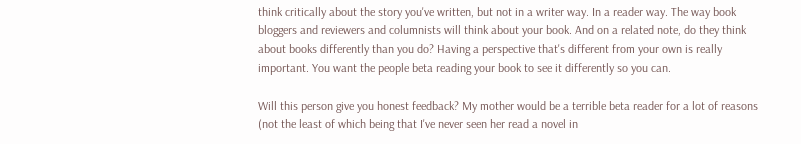think critically about the story you've written, but not in a writer way. In a reader way. The way book bloggers and reviewers and columnists will think about your book. And on a related note, do they think about books differently than you do? Having a perspective that's different from your own is really important. You want the people beta reading your book to see it differently so you can.

Will this person give you honest feedback? My mother would be a terrible beta reader for a lot of reasons (not the least of which being that I've never seen her read a novel in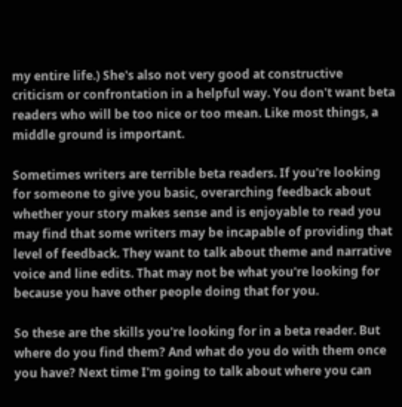my entire life.) She's also not very good at constructive criticism or confrontation in a helpful way. You don't want beta readers who will be too nice or too mean. Like most things, a middle ground is important.

Sometimes writers are terrible beta readers. If you're looking for someone to give you basic, overarching feedback about whether your story makes sense and is enjoyable to read you may find that some writers may be incapable of providing that level of feedback. They want to talk about theme and narrative voice and line edits. That may not be what you're looking for because you have other people doing that for you.

So these are the skills you're looking for in a beta reader. But where do you find them? And what do you do with them once you have? Next time I'm going to talk about where you can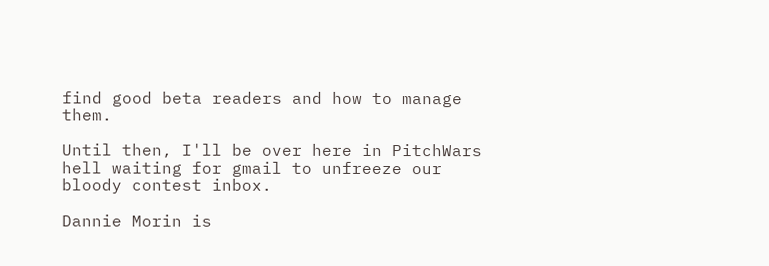find good beta readers and how to manage them.

Until then, I'll be over here in PitchWars hell waiting for gmail to unfreeze our bloody contest inbox.

Dannie Morin is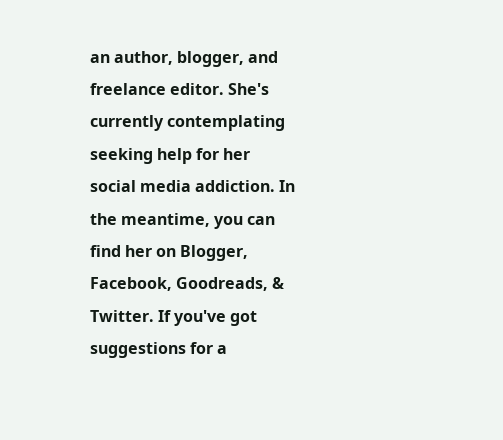an author, blogger, and freelance editor. She's currently contemplating seeking help for her social media addiction. In the meantime, you can find her on Blogger, Facebook, Goodreads, & Twitter. If you've got suggestions for a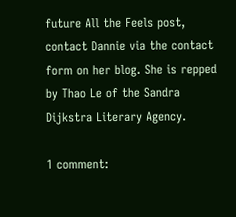future All the Feels post, contact Dannie via the contact form on her blog. She is repped by Thao Le of the Sandra Dijkstra Literary Agency.

1 comment: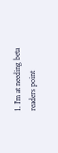1. I'm at needing beta readers point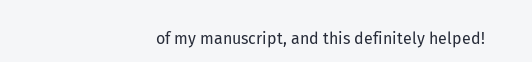of my manuscript, and this definitely helped!